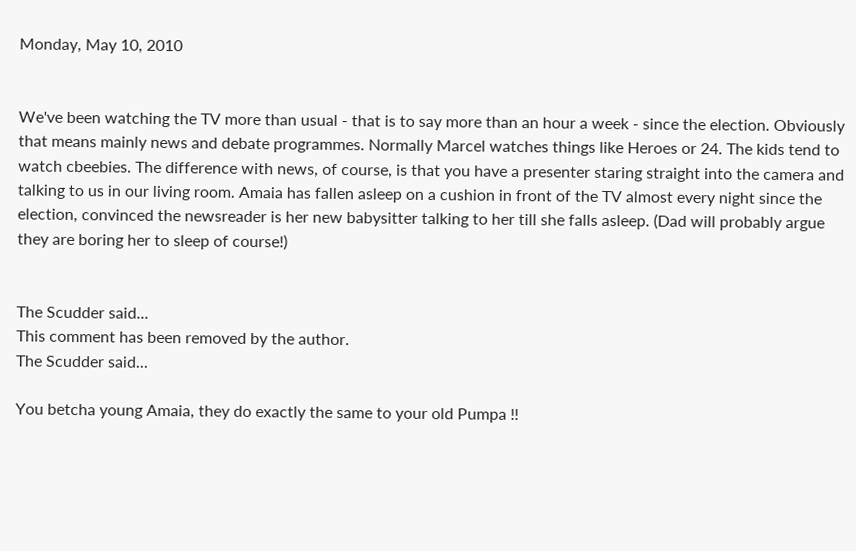Monday, May 10, 2010


We've been watching the TV more than usual - that is to say more than an hour a week - since the election. Obviously that means mainly news and debate programmes. Normally Marcel watches things like Heroes or 24. The kids tend to watch cbeebies. The difference with news, of course, is that you have a presenter staring straight into the camera and talking to us in our living room. Amaia has fallen asleep on a cushion in front of the TV almost every night since the election, convinced the newsreader is her new babysitter talking to her till she falls asleep. (Dad will probably argue they are boring her to sleep of course!)


The Scudder said...
This comment has been removed by the author.
The Scudder said...

You betcha young Amaia, they do exactly the same to your old Pumpa !!